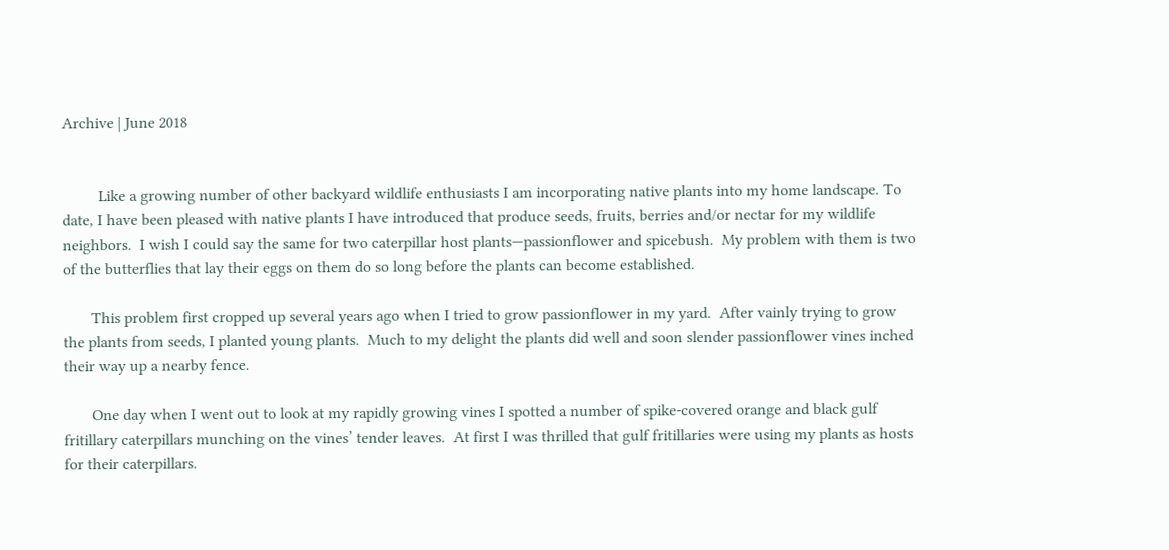Archive | June 2018


         Like a growing number of other backyard wildlife enthusiasts I am incorporating native plants into my home landscape. To date, I have been pleased with native plants I have introduced that produce seeds, fruits, berries and/or nectar for my wildlife neighbors.  I wish I could say the same for two caterpillar host plants—passionflower and spicebush.  My problem with them is two of the butterflies that lay their eggs on them do so long before the plants can become established.

       This problem first cropped up several years ago when I tried to grow passionflower in my yard.  After vainly trying to grow the plants from seeds, I planted young plants.  Much to my delight the plants did well and soon slender passionflower vines inched their way up a nearby fence.

       One day when I went out to look at my rapidly growing vines I spotted a number of spike-covered orange and black gulf fritillary caterpillars munching on the vines’ tender leaves.  At first I was thrilled that gulf fritillaries were using my plants as hosts for their caterpillars.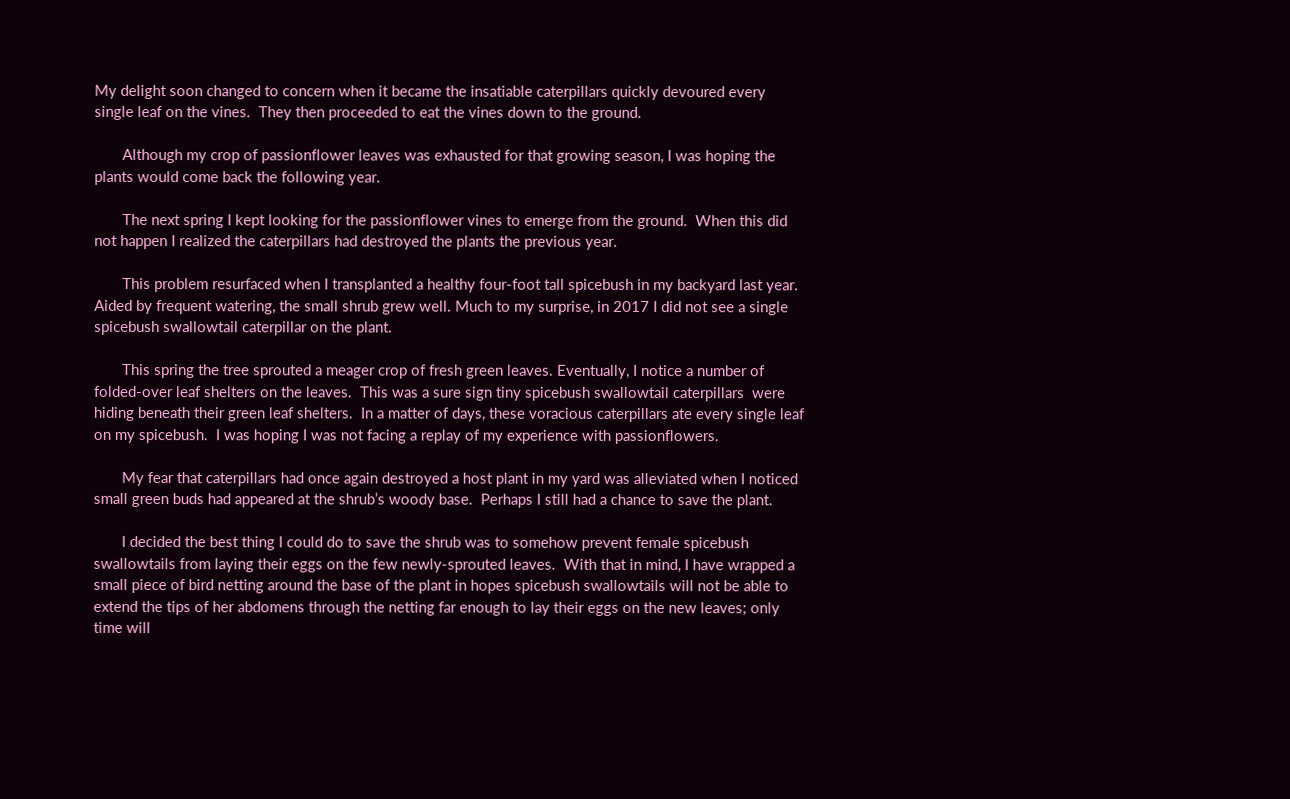My delight soon changed to concern when it became the insatiable caterpillars quickly devoured every single leaf on the vines.  They then proceeded to eat the vines down to the ground.

       Although my crop of passionflower leaves was exhausted for that growing season, I was hoping the plants would come back the following year.

       The next spring I kept looking for the passionflower vines to emerge from the ground.  When this did not happen I realized the caterpillars had destroyed the plants the previous year.

       This problem resurfaced when I transplanted a healthy four-foot tall spicebush in my backyard last year.  Aided by frequent watering, the small shrub grew well. Much to my surprise, in 2017 I did not see a single spicebush swallowtail caterpillar on the plant.

       This spring the tree sprouted a meager crop of fresh green leaves. Eventually, I notice a number of folded-over leaf shelters on the leaves.  This was a sure sign tiny spicebush swallowtail caterpillars  were hiding beneath their green leaf shelters.  In a matter of days, these voracious caterpillars ate every single leaf on my spicebush.  I was hoping I was not facing a replay of my experience with passionflowers.

       My fear that caterpillars had once again destroyed a host plant in my yard was alleviated when I noticed small green buds had appeared at the shrub’s woody base.  Perhaps I still had a chance to save the plant.

       I decided the best thing I could do to save the shrub was to somehow prevent female spicebush swallowtails from laying their eggs on the few newly-sprouted leaves.  With that in mind, I have wrapped a small piece of bird netting around the base of the plant in hopes spicebush swallowtails will not be able to extend the tips of her abdomens through the netting far enough to lay their eggs on the new leaves; only time will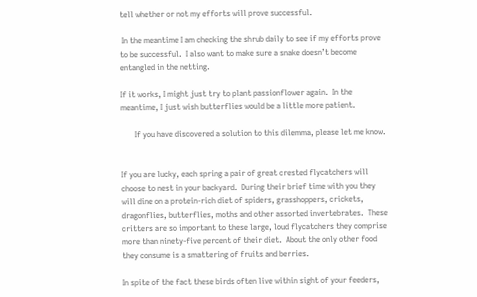tell whether or not my efforts will prove successful.

 In the meantime I am checking the shrub daily to see if my efforts prove to be successful.  I also want to make sure a snake doesn’t become entangled in the netting.

If it works, I might just try to plant passionflower again.  In the meantime, I just wish butterflies would be a little more patient.

       If you have discovered a solution to this dilemma, please let me know.


If you are lucky, each spring a pair of great crested flycatchers will choose to nest in your backyard.  During their brief time with you they will dine on a protein-rich diet of spiders, grasshoppers, crickets, dragonflies, butterflies, moths and other assorted invertebrates.  These critters are so important to these large, loud flycatchers they comprise more than ninety-five percent of their diet.  About the only other food they consume is a smattering of fruits and berries.

In spite of the fact these birds often live within sight of your feeders,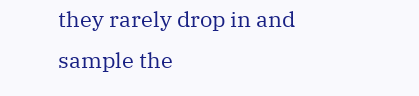they rarely drop in and sample the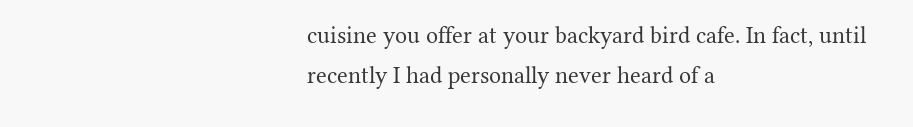cuisine you offer at your backyard bird cafe. In fact, until recently I had personally never heard of a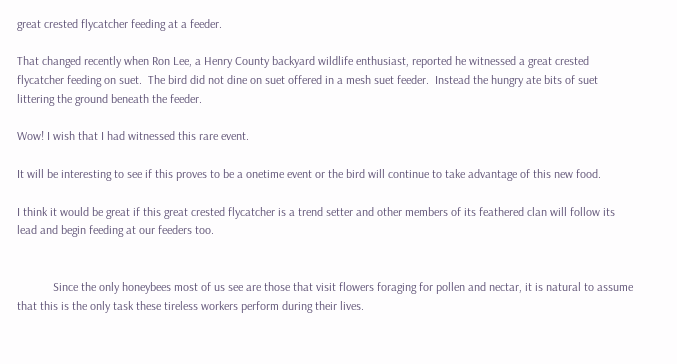great crested flycatcher feeding at a feeder.

That changed recently when Ron Lee, a Henry County backyard wildlife enthusiast, reported he witnessed a great crested flycatcher feeding on suet.  The bird did not dine on suet offered in a mesh suet feeder.  Instead the hungry ate bits of suet littering the ground beneath the feeder.

Wow! I wish that I had witnessed this rare event.

It will be interesting to see if this proves to be a onetime event or the bird will continue to take advantage of this new food.

I think it would be great if this great crested flycatcher is a trend setter and other members of its feathered clan will follow its lead and begin feeding at our feeders too.


            Since the only honeybees most of us see are those that visit flowers foraging for pollen and nectar, it is natural to assume that this is the only task these tireless workers perform during their lives.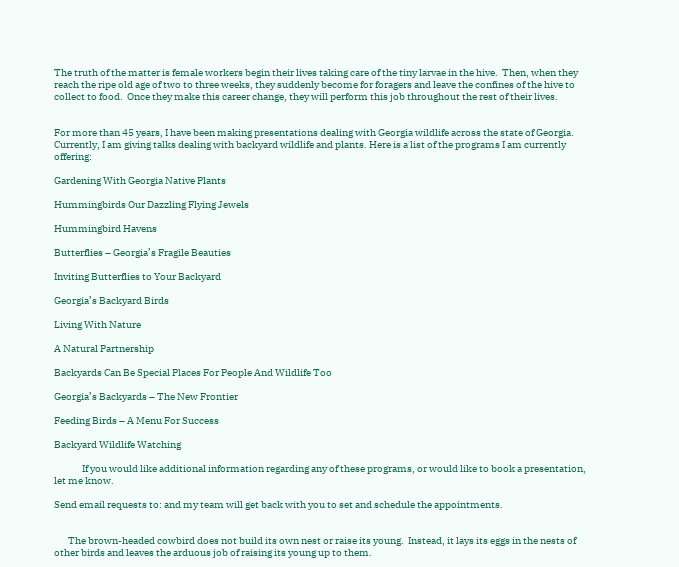The truth of the matter is female workers begin their lives taking care of the tiny larvae in the hive.  Then, when they reach the ripe old age of two to three weeks, they suddenly become for foragers and leave the confines of the hive to collect to food.  Once they make this career change, they will perform this job throughout the rest of their lives.


For more than 45 years, I have been making presentations dealing with Georgia wildlife across the state of Georgia. Currently, I am giving talks dealing with backyard wildlife and plants. Here is a list of the programs I am currently offering:

Gardening With Georgia Native Plants

Hummingbirds Our Dazzling Flying Jewels

Hummingbird Havens

Butterflies – Georgia’s Fragile Beauties

Inviting Butterflies to Your Backyard

Georgia’s Backyard Birds

Living With Nature

A Natural Partnership

Backyards Can Be Special Places For People And Wildlife Too

Georgia’s Backyards – The New Frontier

Feeding Birds – A Menu For Success

Backyard Wildlife Watching

              If you would like additional information regarding any of these programs, or would like to book a presentation, let me know.

Send email requests to: and my team will get back with you to set and schedule the appointments.


       The brown-headed cowbird does not build its own nest or raise its young.  Instead, it lays its eggs in the nests of other birds and leaves the arduous job of raising its young up to them.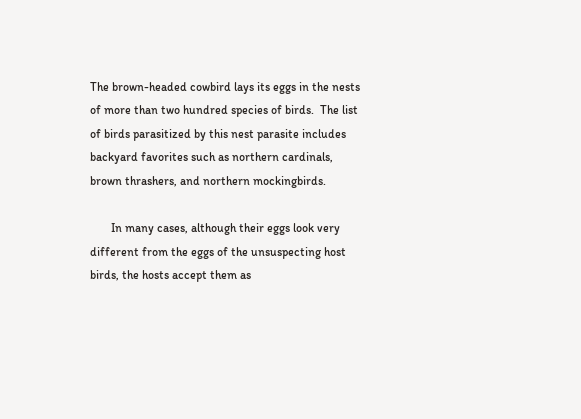The brown-headed cowbird lays its eggs in the nests of more than two hundred species of birds.  The list of birds parasitized by this nest parasite includes backyard favorites such as northern cardinals, brown thrashers, and northern mockingbirds.

       In many cases, although their eggs look very different from the eggs of the unsuspecting host birds, the hosts accept them as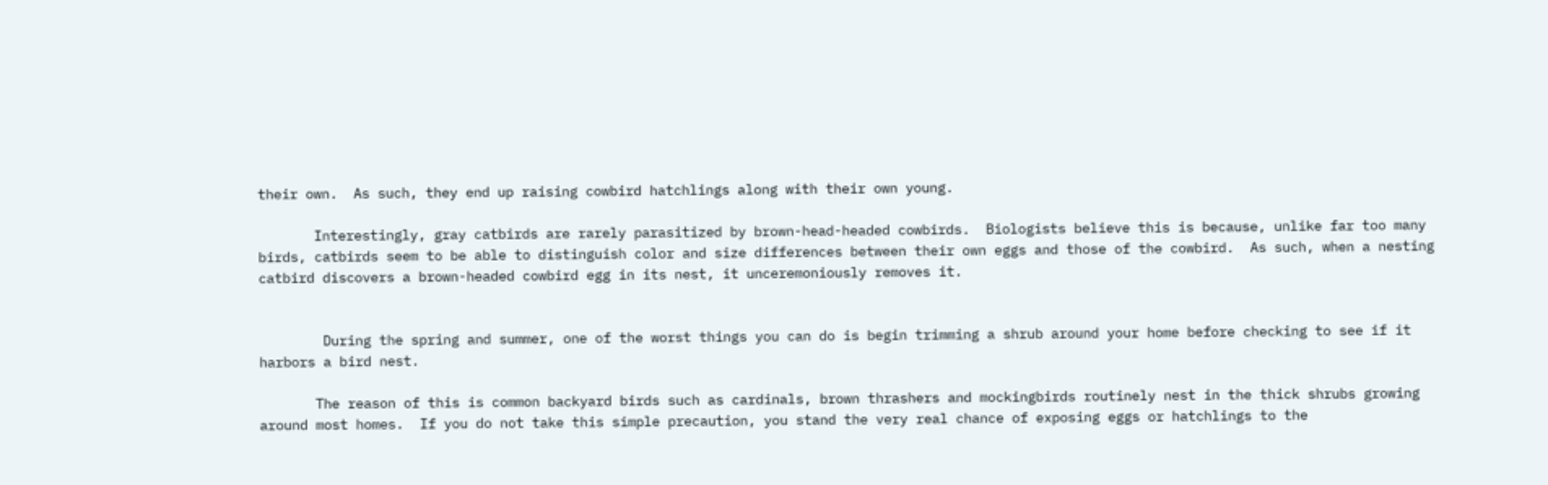their own.  As such, they end up raising cowbird hatchlings along with their own young.

       Interestingly, gray catbirds are rarely parasitized by brown-head-headed cowbirds.  Biologists believe this is because, unlike far too many birds, catbirds seem to be able to distinguish color and size differences between their own eggs and those of the cowbird.  As such, when a nesting catbird discovers a brown-headed cowbird egg in its nest, it unceremoniously removes it.


        During the spring and summer, one of the worst things you can do is begin trimming a shrub around your home before checking to see if it harbors a bird nest.

       The reason of this is common backyard birds such as cardinals, brown thrashers and mockingbirds routinely nest in the thick shrubs growing around most homes.  If you do not take this simple precaution, you stand the very real chance of exposing eggs or hatchlings to the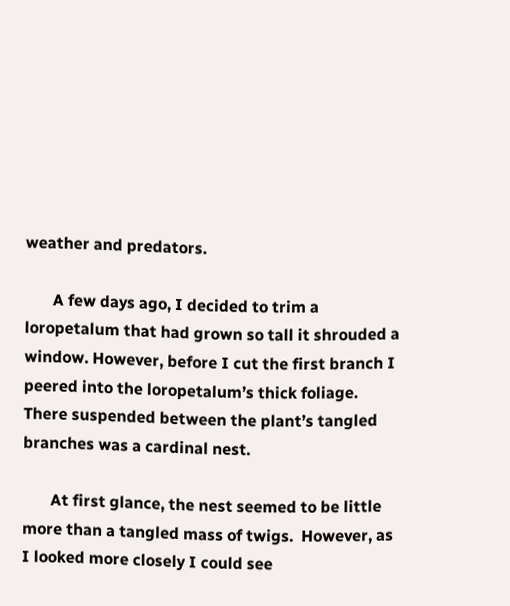weather and predators.

       A few days ago, I decided to trim a loropetalum that had grown so tall it shrouded a window. However, before I cut the first branch I peered into the loropetalum’s thick foliage.  There suspended between the plant’s tangled branches was a cardinal nest.

       At first glance, the nest seemed to be little more than a tangled mass of twigs.  However, as I looked more closely I could see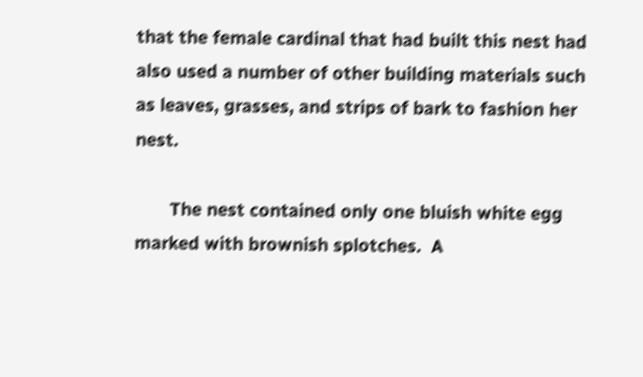that the female cardinal that had built this nest had also used a number of other building materials such as leaves, grasses, and strips of bark to fashion her nest.

       The nest contained only one bluish white egg marked with brownish splotches.  A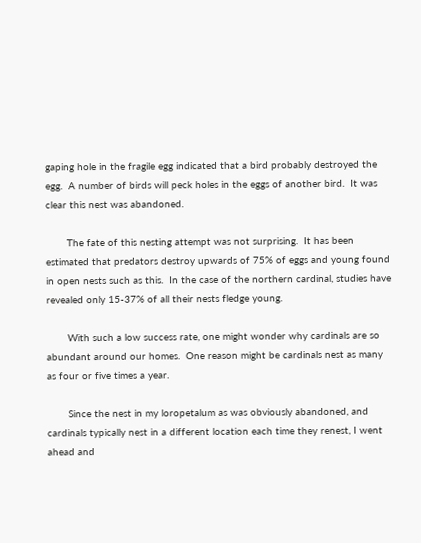gaping hole in the fragile egg indicated that a bird probably destroyed the egg.  A number of birds will peck holes in the eggs of another bird.  It was clear this nest was abandoned.

       The fate of this nesting attempt was not surprising.  It has been estimated that predators destroy upwards of 75% of eggs and young found in open nests such as this.  In the case of the northern cardinal, studies have revealed only 15-37% of all their nests fledge young.

       With such a low success rate, one might wonder why cardinals are so abundant around our homes.  One reason might be cardinals nest as many as four or five times a year.

       Since the nest in my loropetalum as was obviously abandoned, and cardinals typically nest in a different location each time they renest, I went ahead and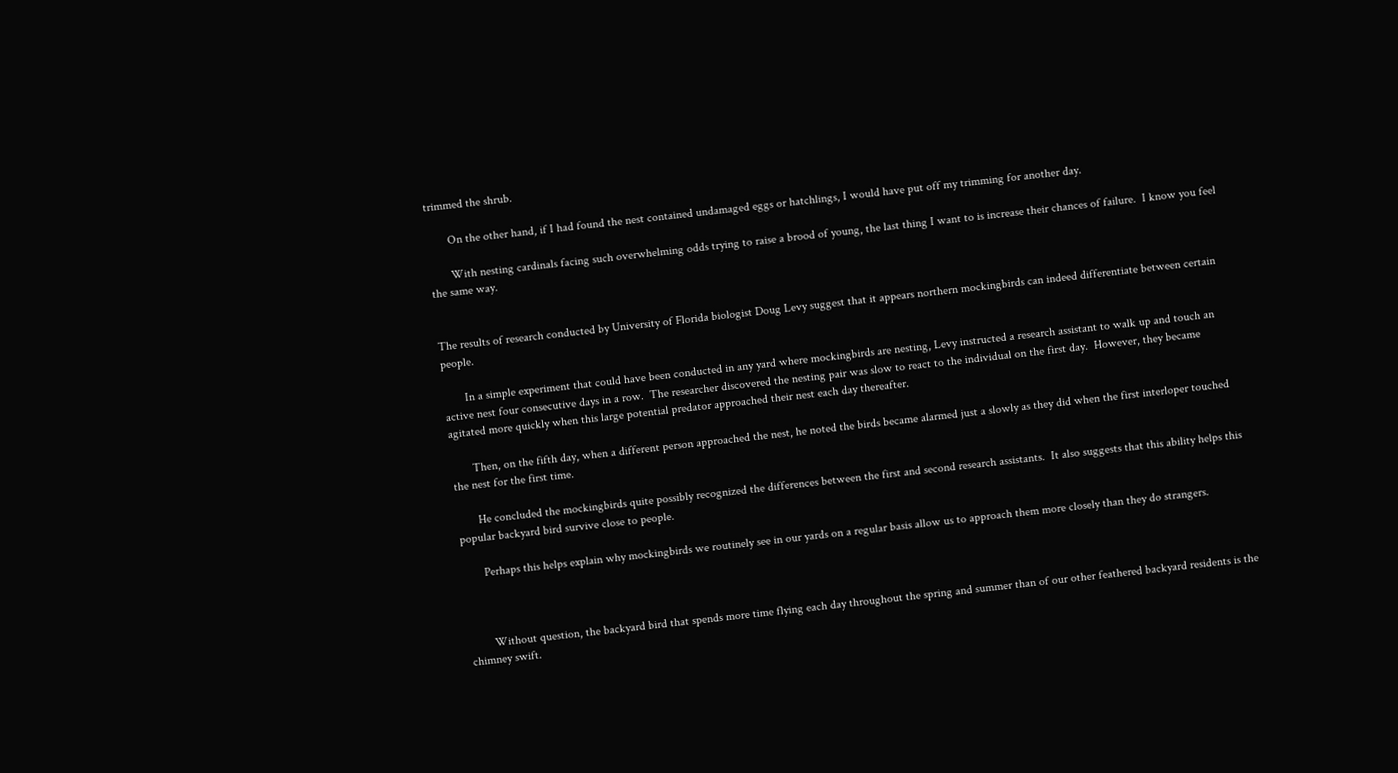trimmed the shrub.

       On the other hand, if I had found the nest contained undamaged eggs or hatchlings, I would have put off my trimming for another day.

       With nesting cardinals facing such overwhelming odds trying to raise a brood of young, the last thing I want to is increase their chances of failure.  I know you feel the same way.


The results of research conducted by University of Florida biologist Doug Levy suggest that it appears northern mockingbirds can indeed differentiate between certain people.

       In a simple experiment that could have been conducted in any yard where mockingbirds are nesting, Levy instructed a research assistant to walk up and touch an active nest four consecutive days in a row.  The researcher discovered the nesting pair was slow to react to the individual on the first day.  However, they became agitated more quickly when this large potential predator approached their nest each day thereafter.

       Then, on the fifth day, when a different person approached the nest, he noted the birds became alarmed just a slowly as they did when the first interloper touched the nest for the first time.

       He concluded the mockingbirds quite possibly recognized the differences between the first and second research assistants.  It also suggests that this ability helps this popular backyard bird survive close to people.

       Perhaps this helps explain why mockingbirds we routinely see in our yards on a regular basis allow us to approach them more closely than they do strangers.



        Without question, the backyard bird that spends more time flying each day throughout the spring and summer than of our other feathered backyard residents is the chimney swift.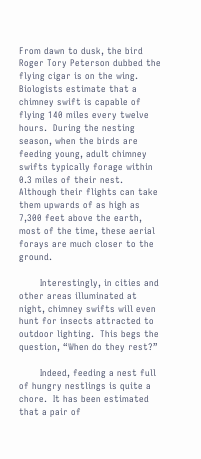From dawn to dusk, the bird Roger Tory Peterson dubbed the flying cigar is on the wing.  Biologists estimate that a chimney swift is capable of flying 140 miles every twelve hours.  During the nesting season, when the birds are feeding young, adult chimney swifts typically forage within 0.3 miles of their nest.  Although their flights can take them upwards of as high as 7,300 feet above the earth, most of the time, these aerial forays are much closer to the ground.

       Interestingly, in cities and other areas illuminated at night, chimney swifts will even hunt for insects attracted to outdoor lighting.  This begs the question, “When do they rest?”

       Indeed, feeding a nest full of hungry nestlings is quite a chore.  It has been estimated that a pair of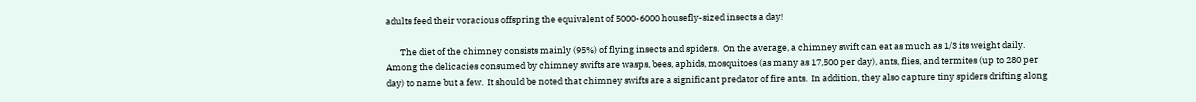adults feed their voracious offspring the equivalent of 5000-6000 housefly-sized insects a day!

       The diet of the chimney consists mainly (95%) of flying insects and spiders.  On the average, a chimney swift can eat as much as 1/3 its weight daily.  Among the delicacies consumed by chimney swifts are wasps, bees, aphids, mosquitoes (as many as 17,500 per day), ants, flies, and termites (up to 280 per day) to name but a few.  It should be noted that chimney swifts are a significant predator of fire ants.  In addition, they also capture tiny spiders drifting along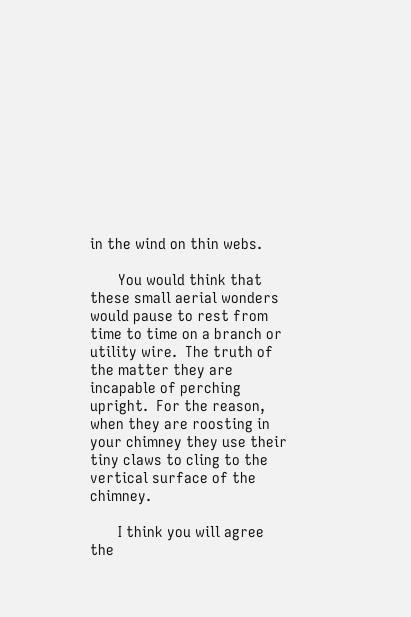in the wind on thin webs.

       You would think that these small aerial wonders would pause to rest from time to time on a branch or utility wire.  The truth of the matter they are incapable of perching upright.  For the reason, when they are roosting in your chimney they use their tiny claws to cling to the vertical surface of the chimney.

       I think you will agree the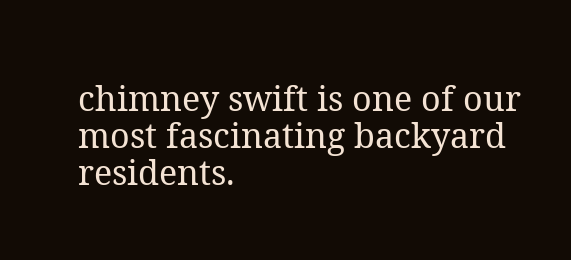chimney swift is one of our most fascinating backyard residents.